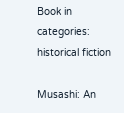Book in categories:
historical fiction

Musashi: An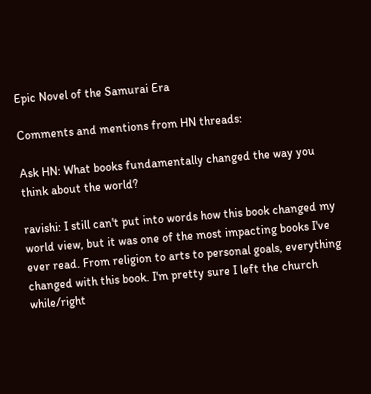Epic Novel of the Samurai Era

Comments and mentions from HN threads:

Ask HN: What books fundamentally changed the way you think about the world?

ravishi: I still can't put into words how this book changed my world view, but it was one of the most impacting books I've ever read. From religion to arts to personal goals, everything changed with this book. I'm pretty sure I left the church while/right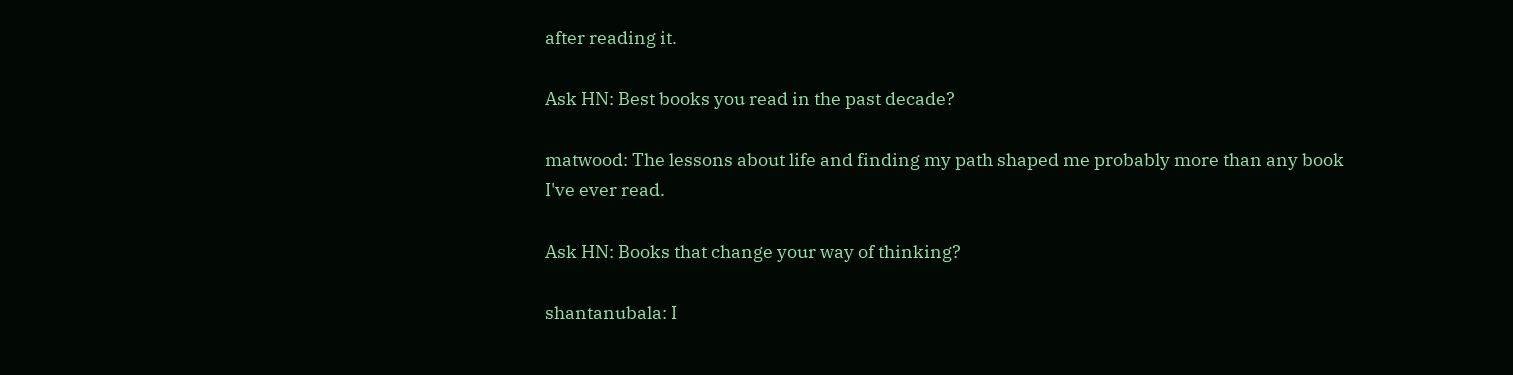after reading it.

Ask HN: Best books you read in the past decade?

matwood: The lessons about life and finding my path shaped me probably more than any book I've ever read.

Ask HN: Books that change your way of thinking?

shantanubala: I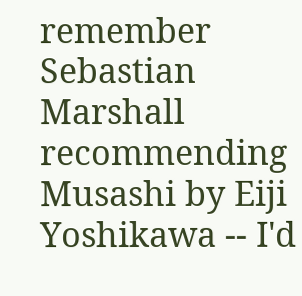remember Sebastian Marshall recommending Musashi by Eiji Yoshikawa -- I'd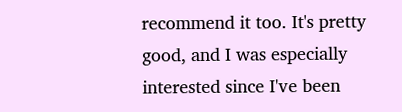recommend it too. It's pretty good, and I was especially interested since I've been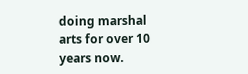doing marshal arts for over 10 years now.